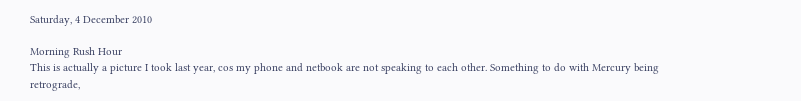Saturday, 4 December 2010

Morning Rush Hour
This is actually a picture I took last year, cos my phone and netbook are not speaking to each other. Something to do with Mercury being retrograde,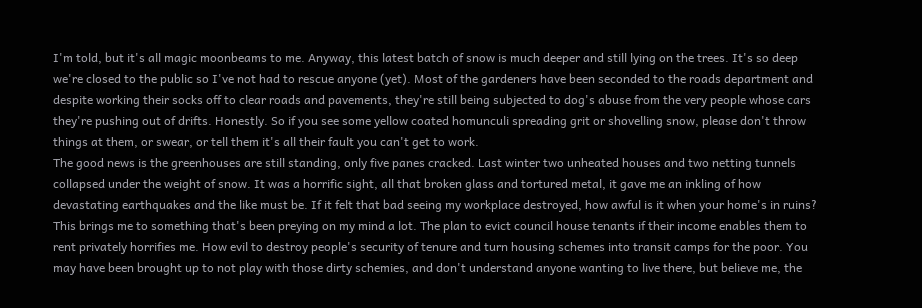I'm told, but it's all magic moonbeams to me. Anyway, this latest batch of snow is much deeper and still lying on the trees. It's so deep we're closed to the public so I've not had to rescue anyone (yet). Most of the gardeners have been seconded to the roads department and despite working their socks off to clear roads and pavements, they're still being subjected to dog's abuse from the very people whose cars they're pushing out of drifts. Honestly. So if you see some yellow coated homunculi spreading grit or shovelling snow, please don't throw things at them, or swear, or tell them it's all their fault you can't get to work.
The good news is the greenhouses are still standing, only five panes cracked. Last winter two unheated houses and two netting tunnels collapsed under the weight of snow. It was a horrific sight, all that broken glass and tortured metal, it gave me an inkling of how devastating earthquakes and the like must be. If it felt that bad seeing my workplace destroyed, how awful is it when your home's in ruins? This brings me to something that's been preying on my mind a lot. The plan to evict council house tenants if their income enables them to rent privately horrifies me. How evil to destroy people's security of tenure and turn housing schemes into transit camps for the poor. You may have been brought up to not play with those dirty schemies, and don't understand anyone wanting to live there, but believe me, the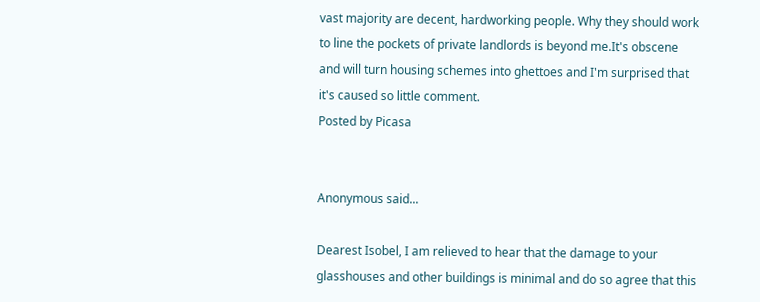vast majority are decent, hardworking people. Why they should work to line the pockets of private landlords is beyond me.It's obscene and will turn housing schemes into ghettoes and I'm surprised that it's caused so little comment.
Posted by Picasa


Anonymous said...

Dearest Isobel, I am relieved to hear that the damage to your glasshouses and other buildings is minimal and do so agree that this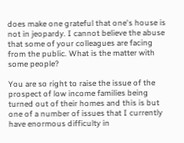does make one grateful that one's house is not in jeopardy. I cannot believe the abuse that some of your colleagues are facing from the public. What is the matter with some people?

You are so right to raise the issue of the prospect of low income families being turned out of their homes and this is but one of a number of issues that I currently have enormous difficulty in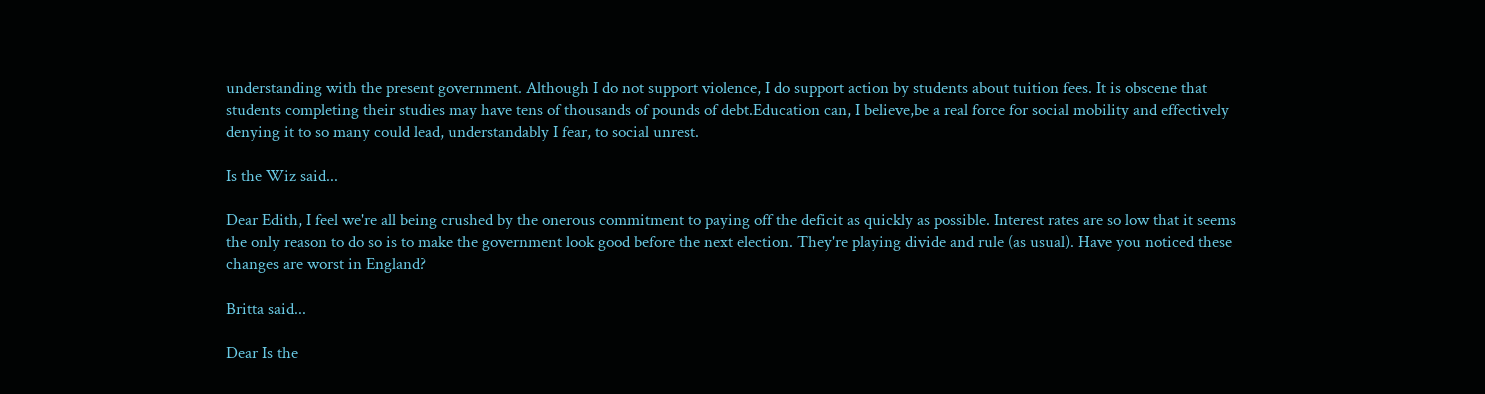understanding with the present government. Although I do not support violence, I do support action by students about tuition fees. It is obscene that students completing their studies may have tens of thousands of pounds of debt.Education can, I believe,be a real force for social mobility and effectively denying it to so many could lead, understandably I fear, to social unrest.

Is the Wiz said...

Dear Edith, I feel we're all being crushed by the onerous commitment to paying off the deficit as quickly as possible. Interest rates are so low that it seems the only reason to do so is to make the government look good before the next election. They're playing divide and rule (as usual). Have you noticed these changes are worst in England?

Britta said...

Dear Is the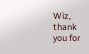Wiz,
thank you for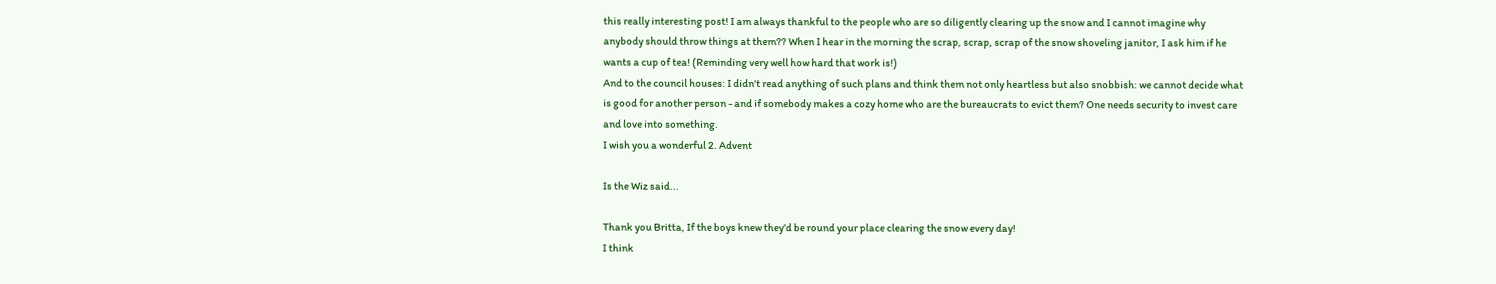this really interesting post! I am always thankful to the people who are so diligently clearing up the snow and I cannot imagine why anybody should throw things at them?? When I hear in the morning the scrap, scrap, scrap of the snow shoveling janitor, I ask him if he wants a cup of tea! (Reminding very well how hard that work is!)
And to the council houses: I didn't read anything of such plans and think them not only heartless but also snobbish: we cannot decide what is good for another person - and if somebody makes a cozy home who are the bureaucrats to evict them? One needs security to invest care and love into something.
I wish you a wonderful 2. Advent

Is the Wiz said...

Thank you Britta, If the boys knew they'd be round your place clearing the snow every day!
I think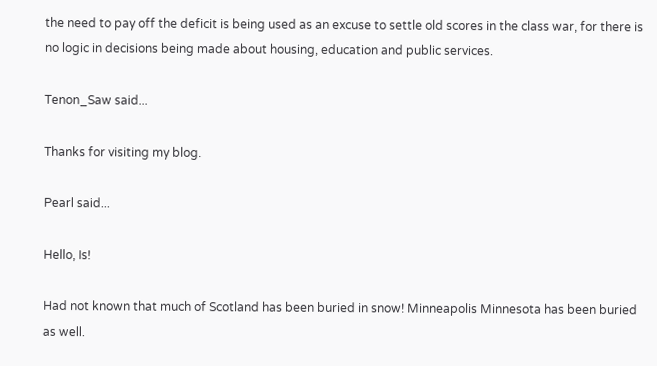the need to pay off the deficit is being used as an excuse to settle old scores in the class war, for there is no logic in decisions being made about housing, education and public services.

Tenon_Saw said...

Thanks for visiting my blog.

Pearl said...

Hello, Is!

Had not known that much of Scotland has been buried in snow! Minneapolis Minnesota has been buried as well.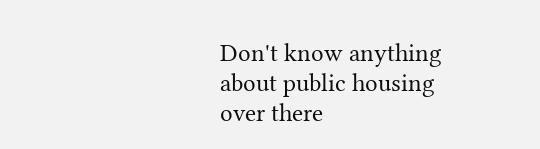Don't know anything about public housing over there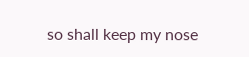so shall keep my nose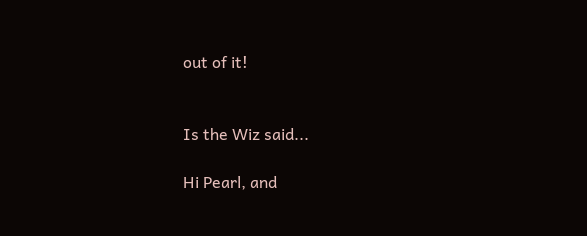out of it!


Is the Wiz said...

Hi Pearl, and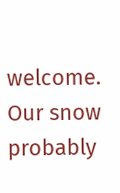welcome. Our snow probably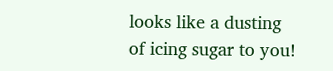looks like a dusting of icing sugar to you!